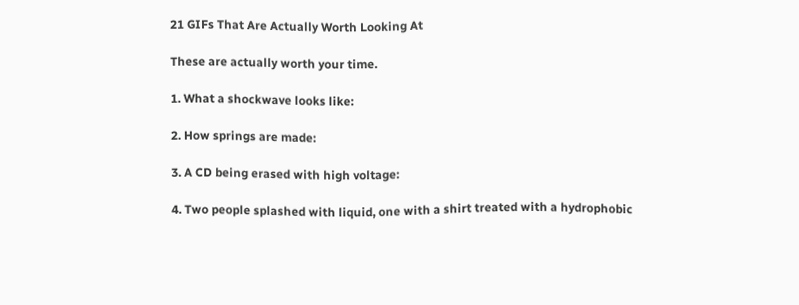21 GIFs That Are Actually Worth Looking At

These are actually worth your time.

1. What a shockwave looks like:

2. How springs are made:

3. A CD being erased with high voltage:

4. Two people splashed with liquid, one with a shirt treated with a hydrophobic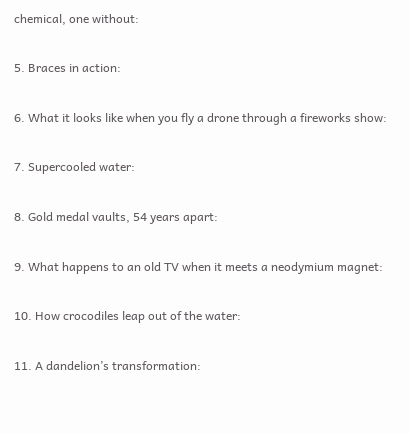chemical, one without:

5. Braces in action:

6. What it looks like when you fly a drone through a fireworks show:

7. Supercooled water:

8. Gold medal vaults, 54 years apart:

9. What happens to an old TV when it meets a neodymium magnet:

10. How crocodiles leap out of the water:

11. A dandelion’s transformation: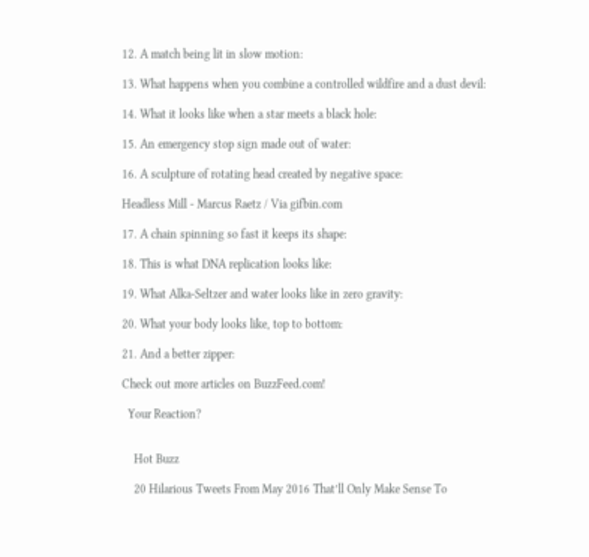12. A match being lit in slow motion:

13. What happens when you combine a controlled wildfire and a dust devil:

14. What it looks like when a star meets a black hole:

15. An emergency stop sign made out of water:

16. A sculpture of rotating head created by negative space:

Headless Mill - Marcus Raetz / Via gifbin.com

17. A chain spinning so fast it keeps its shape:

18. This is what DNA replication looks like:

19. What Alka-Seltzer and water looks like in zero gravity:

20. What your body looks like, top to bottom:

21. And a better zipper:

Check out more articles on BuzzFeed.com!

  Your Reaction?


    Hot Buzz

    20 Hilarious Tweets From May 2016 That’ll Only Make Sense To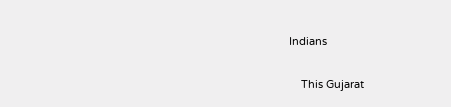Indians

    This Gujarat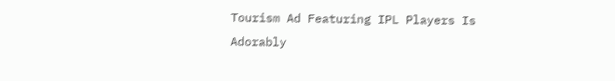Tourism Ad Featuring IPL Players Is Adorably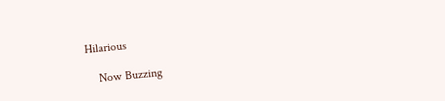Hilarious

    Now Buzzing